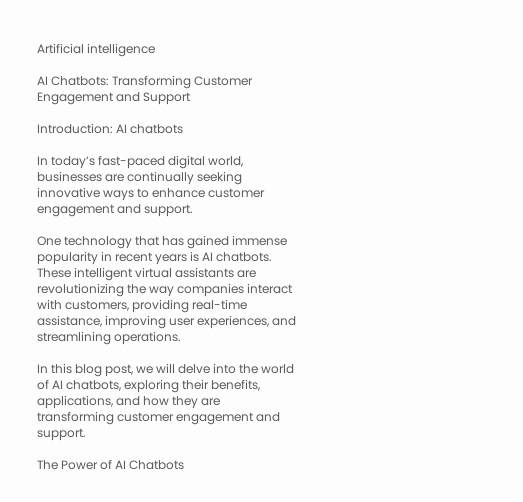Artificial intelligence

AI Chatbots: Transforming Customer Engagement and Support

Introduction: AI chatbots

In today’s fast-paced digital world, businesses are continually seeking innovative ways to enhance customer engagement and support.

One technology that has gained immense popularity in recent years is AI chatbots. These intelligent virtual assistants are revolutionizing the way companies interact with customers, providing real-time assistance, improving user experiences, and streamlining operations.

In this blog post, we will delve into the world of AI chatbots, exploring their benefits, applications, and how they are transforming customer engagement and support.

The Power of AI Chatbots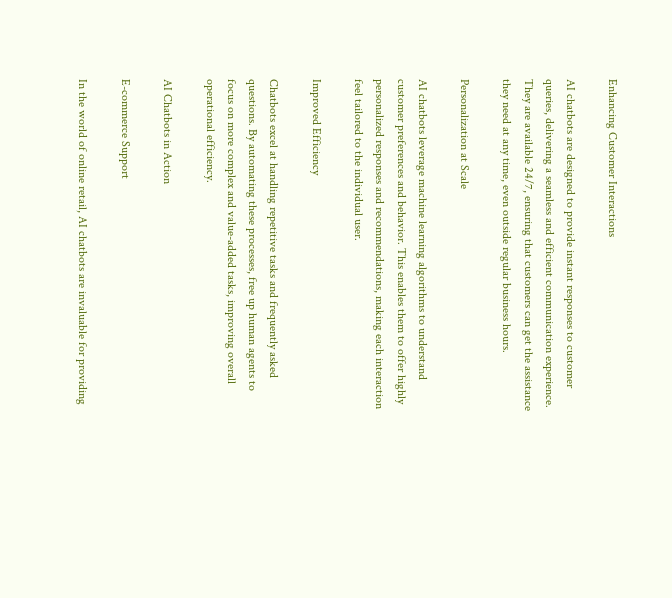Enhancing Customer Interactions

AI chatbots are designed to provide instant responses to customer queries, delivering a seamless and efficient communication experience. They are available 24/7, ensuring that customers can get the assistance they need at any time, even outside regular business hours.

Personalization at Scale

AI chatbots leverage machine learning algorithms to understand customer preferences and behavior. This enables them to offer highly personalized responses and recommendations, making each interaction feel tailored to the individual user.

Improved Efficiency

Chatbots excel at handling repetitive tasks and frequently asked questions. By automating these processes, free up human agents to focus on more complex and value-added tasks, improving overall operational efficiency.

AI Chatbots in Action

E-commerce Support

In the world of online retail, AI chatbots are invaluable for providing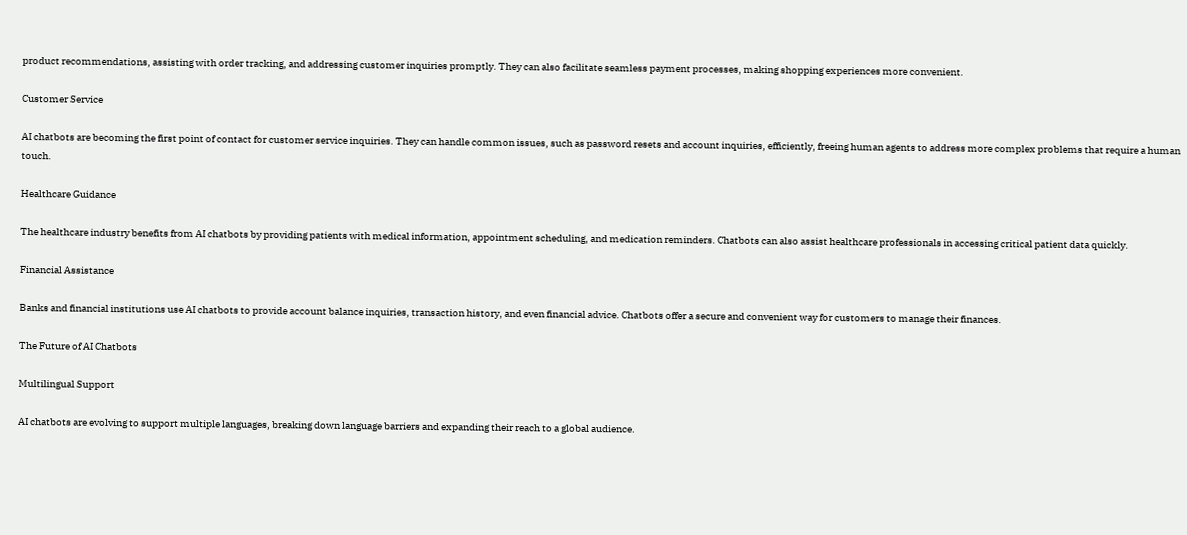product recommendations, assisting with order tracking, and addressing customer inquiries promptly. They can also facilitate seamless payment processes, making shopping experiences more convenient.

Customer Service

AI chatbots are becoming the first point of contact for customer service inquiries. They can handle common issues, such as password resets and account inquiries, efficiently, freeing human agents to address more complex problems that require a human touch.

Healthcare Guidance

The healthcare industry benefits from AI chatbots by providing patients with medical information, appointment scheduling, and medication reminders. Chatbots can also assist healthcare professionals in accessing critical patient data quickly.

Financial Assistance

Banks and financial institutions use AI chatbots to provide account balance inquiries, transaction history, and even financial advice. Chatbots offer a secure and convenient way for customers to manage their finances.

The Future of AI Chatbots

Multilingual Support

AI chatbots are evolving to support multiple languages, breaking down language barriers and expanding their reach to a global audience.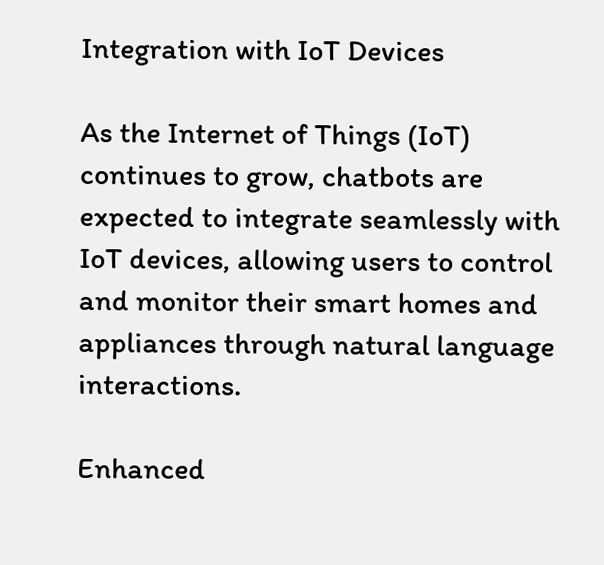Integration with IoT Devices

As the Internet of Things (IoT) continues to grow, chatbots are expected to integrate seamlessly with IoT devices, allowing users to control and monitor their smart homes and appliances through natural language interactions.

Enhanced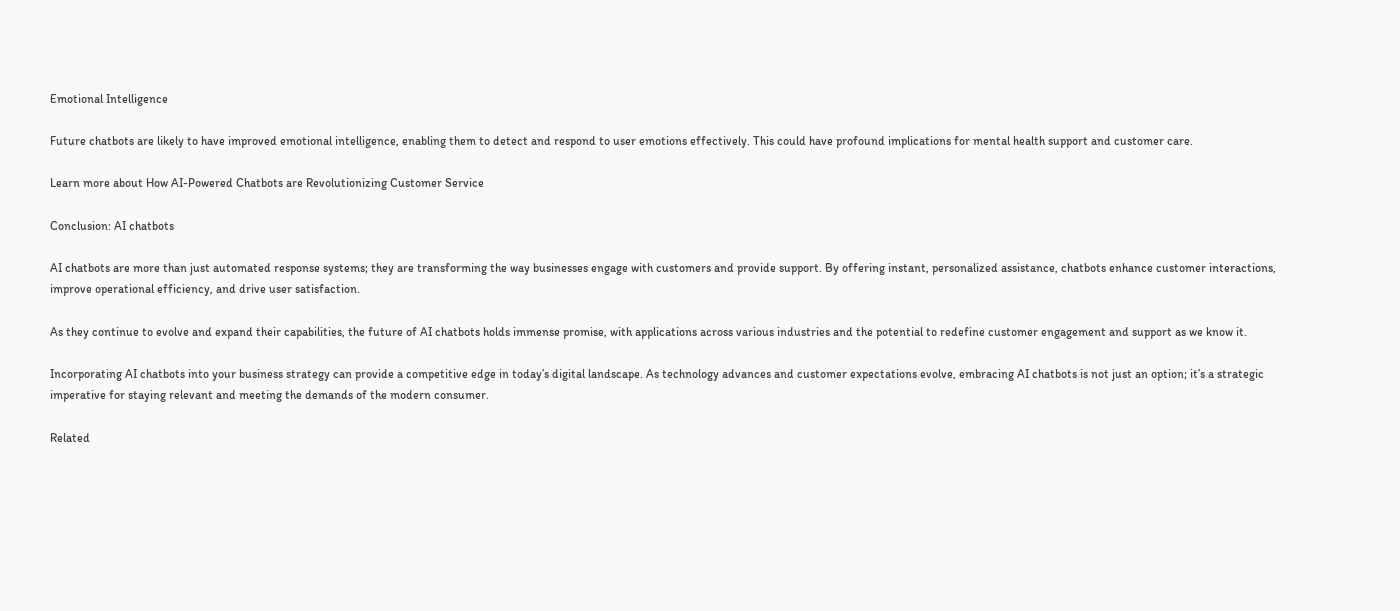Emotional Intelligence

Future chatbots are likely to have improved emotional intelligence, enabling them to detect and respond to user emotions effectively. This could have profound implications for mental health support and customer care.

Learn more about How AI-Powered Chatbots are Revolutionizing Customer Service

Conclusion: AI chatbots

AI chatbots are more than just automated response systems; they are transforming the way businesses engage with customers and provide support. By offering instant, personalized assistance, chatbots enhance customer interactions, improve operational efficiency, and drive user satisfaction.

As they continue to evolve and expand their capabilities, the future of AI chatbots holds immense promise, with applications across various industries and the potential to redefine customer engagement and support as we know it.

Incorporating AI chatbots into your business strategy can provide a competitive edge in today’s digital landscape. As technology advances and customer expectations evolve, embracing AI chatbots is not just an option; it’s a strategic imperative for staying relevant and meeting the demands of the modern consumer.

Related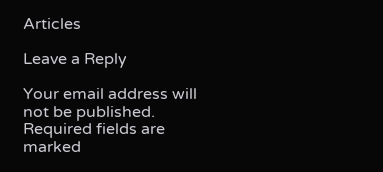Articles

Leave a Reply

Your email address will not be published. Required fields are marked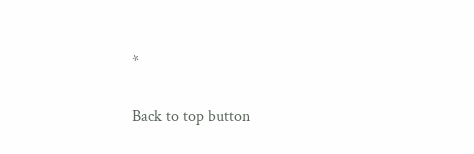*

Back to top button